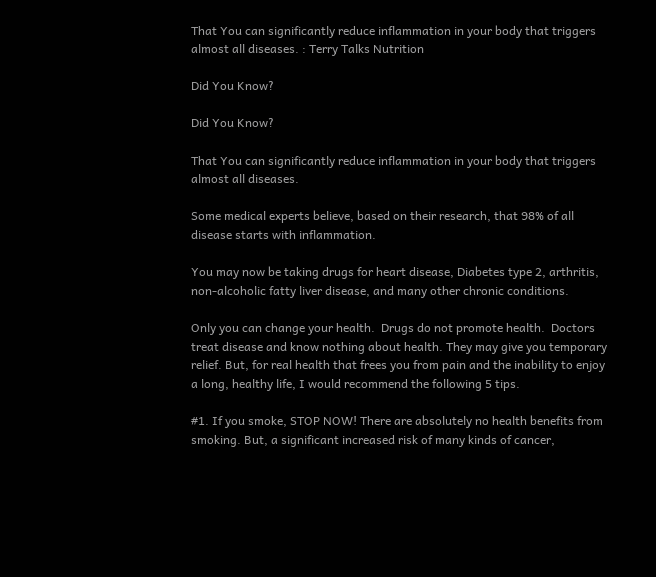That You can significantly reduce inflammation in your body that triggers almost all diseases. : Terry Talks Nutrition

Did You Know?

Did You Know?

That You can significantly reduce inflammation in your body that triggers almost all diseases.

Some medical experts believe, based on their research, that 98% of all disease starts with inflammation.

You may now be taking drugs for heart disease, Diabetes type 2, arthritis, non-alcoholic fatty liver disease, and many other chronic conditions.

Only you can change your health.  Drugs do not promote health.  Doctors treat disease and know nothing about health. They may give you temporary relief. But, for real health that frees you from pain and the inability to enjoy a long, healthy life, I would recommend the following 5 tips.

#1. If you smoke, STOP NOW! There are absolutely no health benefits from smoking. But, a significant increased risk of many kinds of cancer,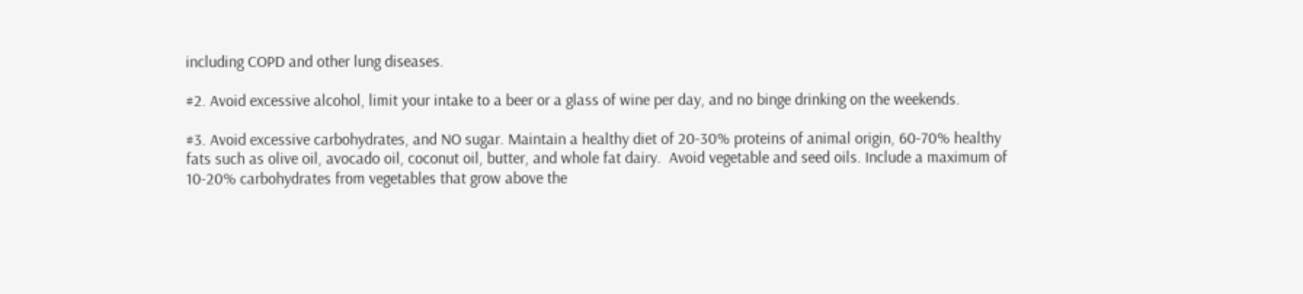including COPD and other lung diseases.

#2. Avoid excessive alcohol, limit your intake to a beer or a glass of wine per day, and no binge drinking on the weekends.

#3. Avoid excessive carbohydrates, and NO sugar. Maintain a healthy diet of 20-30% proteins of animal origin, 60-70% healthy fats such as olive oil, avocado oil, coconut oil, butter, and whole fat dairy.  Avoid vegetable and seed oils. Include a maximum of 10-20% carbohydrates from vegetables that grow above the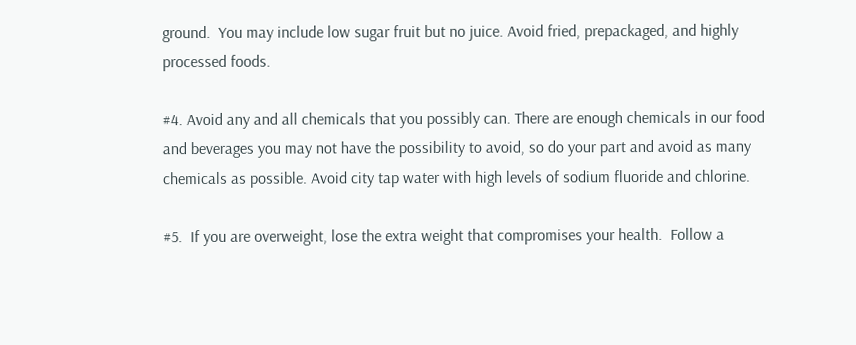ground.  You may include low sugar fruit but no juice. Avoid fried, prepackaged, and highly processed foods.

#4. Avoid any and all chemicals that you possibly can. There are enough chemicals in our food and beverages you may not have the possibility to avoid, so do your part and avoid as many chemicals as possible. Avoid city tap water with high levels of sodium fluoride and chlorine.

#5.  If you are overweight, lose the extra weight that compromises your health.  Follow a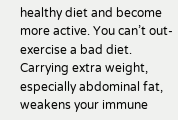healthy diet and become more active. You can’t out-exercise a bad diet. Carrying extra weight, especially abdominal fat, weakens your immune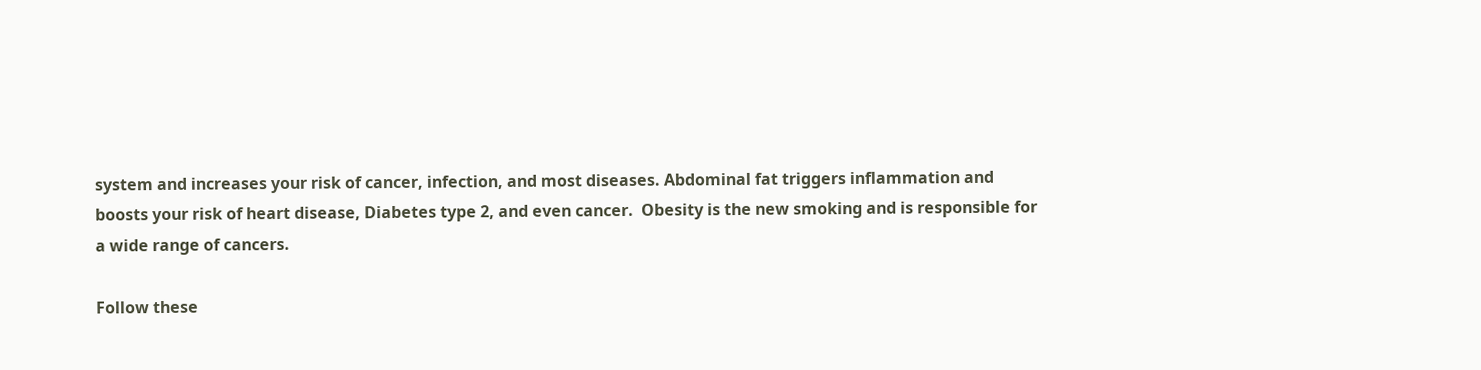system and increases your risk of cancer, infection, and most diseases. Abdominal fat triggers inflammation and boosts your risk of heart disease, Diabetes type 2, and even cancer.  Obesity is the new smoking and is responsible for a wide range of cancers.

Follow these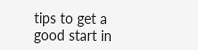tips to get a good start in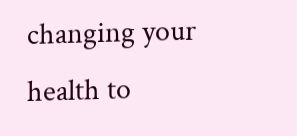changing your health to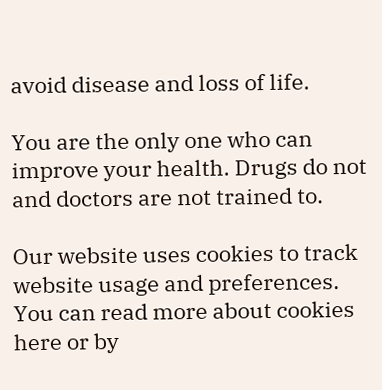avoid disease and loss of life.

You are the only one who can improve your health. Drugs do not and doctors are not trained to.

Our website uses cookies to track website usage and preferences. You can read more about cookies here or by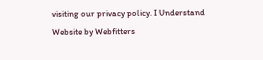visiting our privacy policy. I Understand
Website by Webfitters